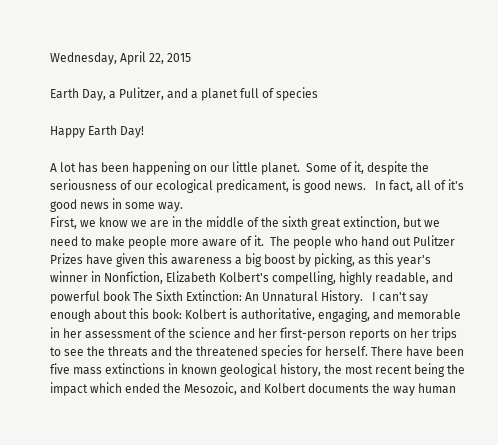Wednesday, April 22, 2015

Earth Day, a Pulitzer, and a planet full of species

Happy Earth Day!

A lot has been happening on our little planet.  Some of it, despite the seriousness of our ecological predicament, is good news.   In fact, all of it's good news in some way.
First, we know we are in the middle of the sixth great extinction, but we need to make people more aware of it.  The people who hand out Pulitzer Prizes have given this awareness a big boost by picking, as this year's winner in Nonfiction, Elizabeth Kolbert's compelling, highly readable, and powerful book The Sixth Extinction: An Unnatural History.   I can't say enough about this book: Kolbert is authoritative, engaging, and memorable in her assessment of the science and her first-person reports on her trips to see the threats and the threatened species for herself. There have been five mass extinctions in known geological history, the most recent being the impact which ended the Mesozoic, and Kolbert documents the way human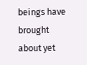beings have brought about yet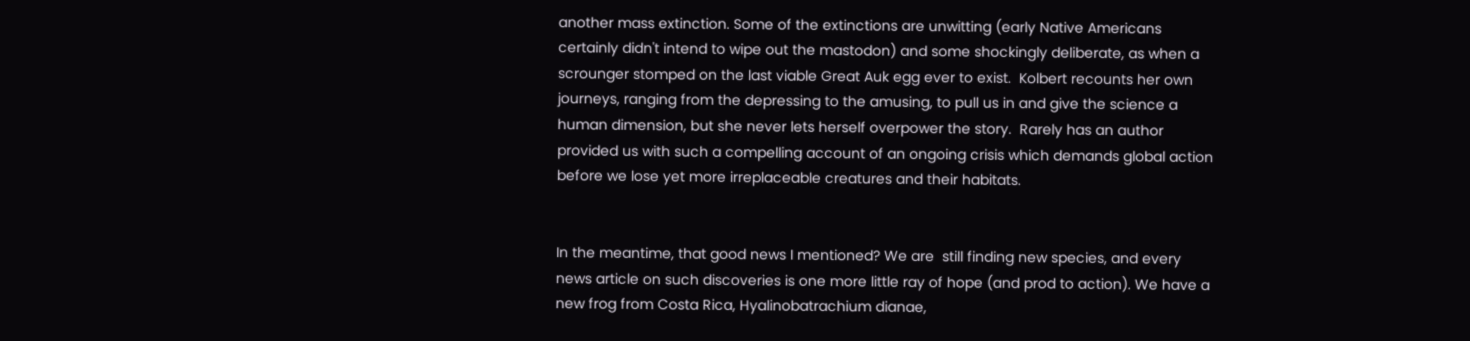another mass extinction. Some of the extinctions are unwitting (early Native Americans certainly didn't intend to wipe out the mastodon) and some shockingly deliberate, as when a scrounger stomped on the last viable Great Auk egg ever to exist.  Kolbert recounts her own journeys, ranging from the depressing to the amusing, to pull us in and give the science a human dimension, but she never lets herself overpower the story.  Rarely has an author provided us with such a compelling account of an ongoing crisis which demands global action before we lose yet more irreplaceable creatures and their habitats.


In the meantime, that good news I mentioned? We are  still finding new species, and every news article on such discoveries is one more little ray of hope (and prod to action). We have a new frog from Costa Rica, Hyalinobatrachium dianae,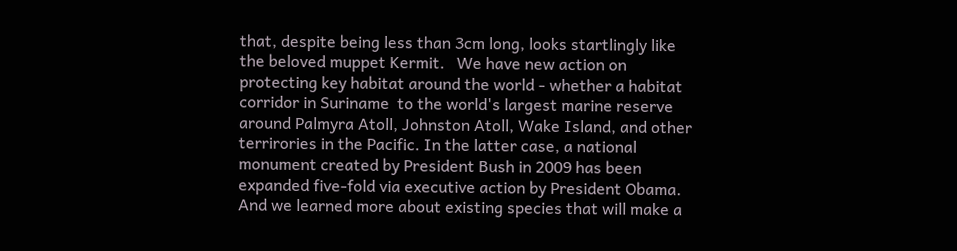that, despite being less than 3cm long, looks startlingly like the beloved muppet Kermit.   We have new action on protecting key habitat around the world - whether a habitat corridor in Suriname  to the world's largest marine reserve around Palmyra Atoll, Johnston Atoll, Wake Island, and other terrirories in the Pacific. In the latter case, a national monument created by President Bush in 2009 has been expanded five-fold via executive action by President Obama.  And we learned more about existing species that will make a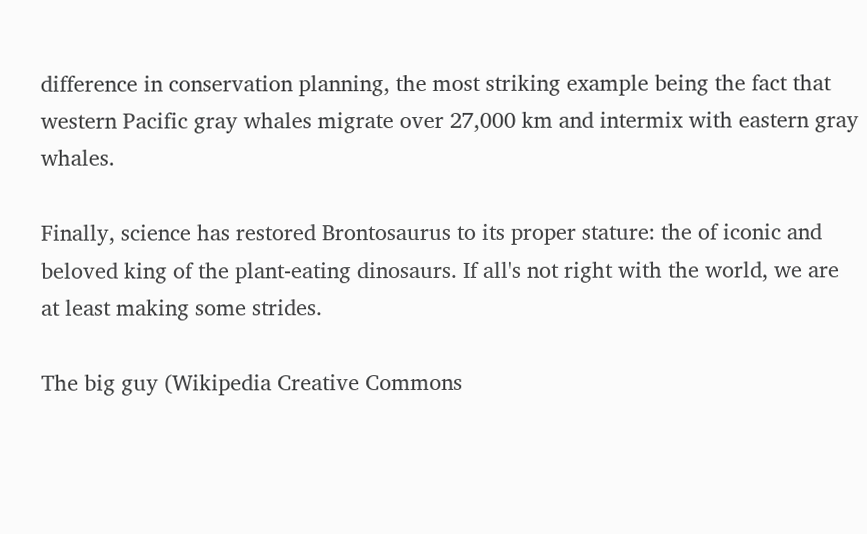difference in conservation planning, the most striking example being the fact that western Pacific gray whales migrate over 27,000 km and intermix with eastern gray whales.

Finally, science has restored Brontosaurus to its proper stature: the of iconic and beloved king of the plant-eating dinosaurs. If all's not right with the world, we are at least making some strides.

The big guy (Wikipedia Creative Commons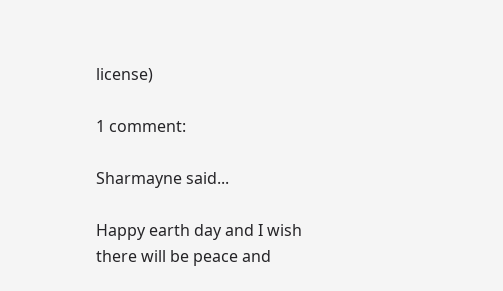license)

1 comment:

Sharmayne said...

Happy earth day and I wish there will be peace and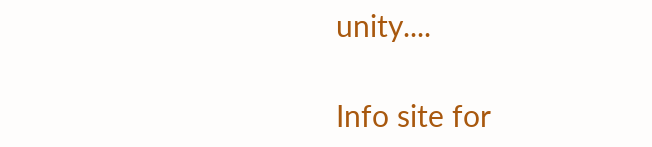unity....

Info site for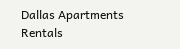Dallas Apartments Rentals